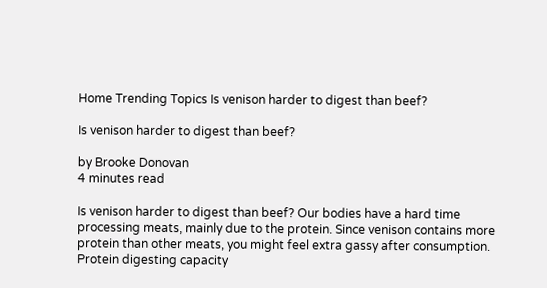Home Trending Topics Is venison harder to digest than beef?

Is venison harder to digest than beef?

by Brooke Donovan
4 minutes read

Is venison harder to digest than beef? Our bodies have a hard time processing meats, mainly due to the protein. Since venison contains more protein than other meats, you might feel extra gassy after consumption. Protein digesting capacity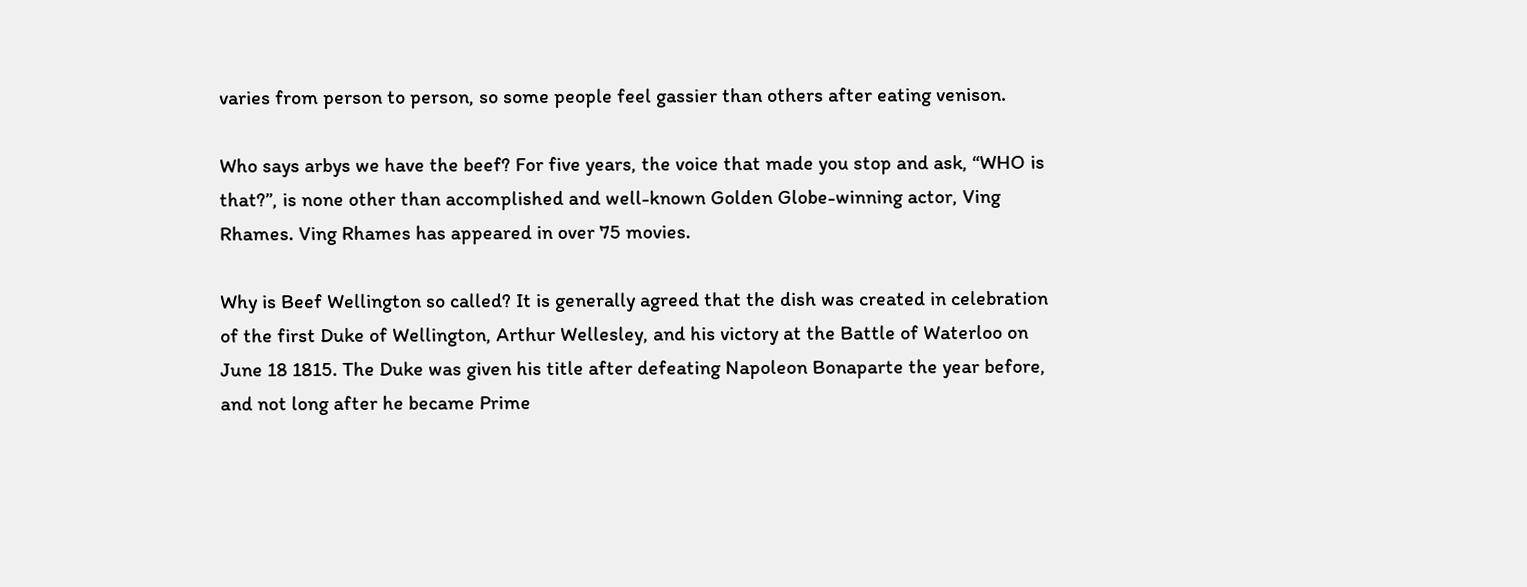varies from person to person, so some people feel gassier than others after eating venison.

Who says arbys we have the beef? For five years, the voice that made you stop and ask, “WHO is that?”, is none other than accomplished and well-known Golden Globe-winning actor, Ving Rhames. Ving Rhames has appeared in over 75 movies.

Why is Beef Wellington so called? It is generally agreed that the dish was created in celebration of the first Duke of Wellington, Arthur Wellesley, and his victory at the Battle of Waterloo on June 18 1815. The Duke was given his title after defeating Napoleon Bonaparte the year before, and not long after he became Prime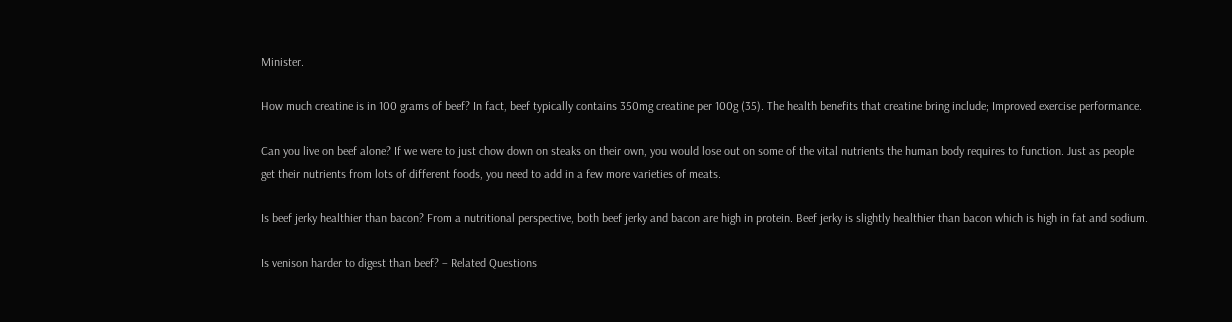Minister.

How much creatine is in 100 grams of beef? In fact, beef typically contains 350mg creatine per 100g (35). The health benefits that creatine bring include; Improved exercise performance.

Can you live on beef alone? If we were to just chow down on steaks on their own, you would lose out on some of the vital nutrients the human body requires to function. Just as people get their nutrients from lots of different foods, you need to add in a few more varieties of meats.

Is beef jerky healthier than bacon? From a nutritional perspective, both beef jerky and bacon are high in protein. Beef jerky is slightly healthier than bacon which is high in fat and sodium.

Is venison harder to digest than beef? – Related Questions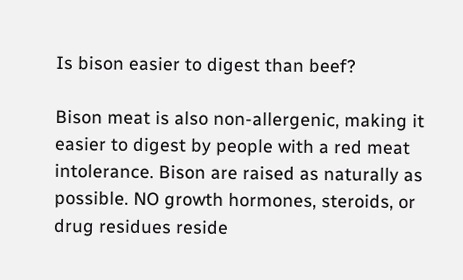Is bison easier to digest than beef?

Bison meat is also non-allergenic, making it easier to digest by people with a red meat intolerance. Bison are raised as naturally as possible. NO growth hormones, steroids, or drug residues reside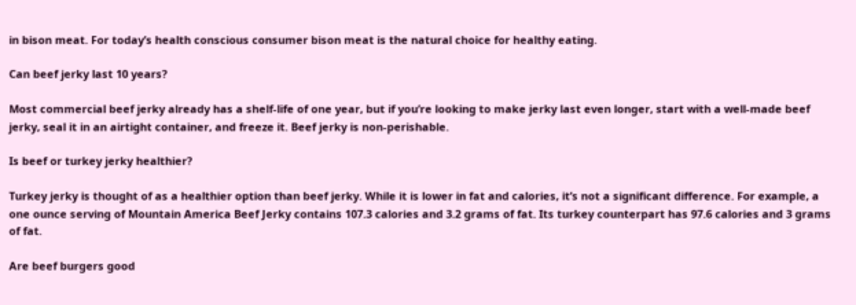in bison meat. For today’s health conscious consumer bison meat is the natural choice for healthy eating.

Can beef jerky last 10 years?

Most commercial beef jerky already has a shelf-life of one year, but if you’re looking to make jerky last even longer, start with a well-made beef jerky, seal it in an airtight container, and freeze it. Beef jerky is non-perishable.

Is beef or turkey jerky healthier?

Turkey jerky is thought of as a healthier option than beef jerky. While it is lower in fat and calories, it’s not a significant difference. For example, a one ounce serving of Mountain America Beef Jerky contains 107.3 calories and 3.2 grams of fat. Its turkey counterpart has 97.6 calories and 3 grams of fat.

Are beef burgers good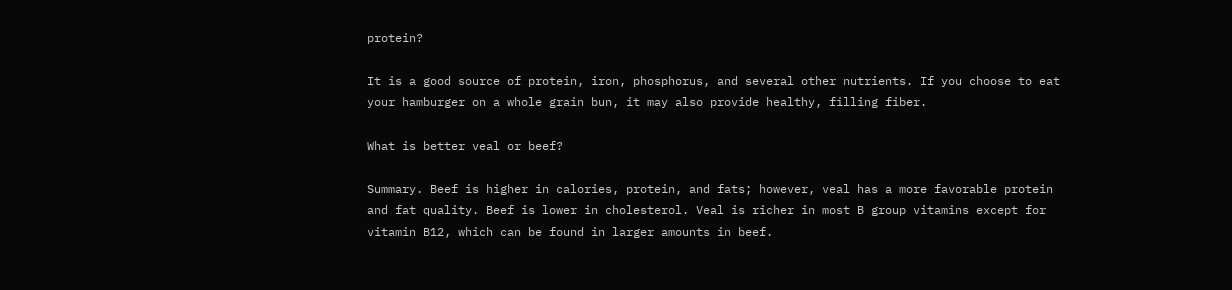protein?

It is a good source of protein, iron, phosphorus, and several other nutrients. If you choose to eat your hamburger on a whole grain bun, it may also provide healthy, filling fiber.

What is better veal or beef?

Summary. Beef is higher in calories, protein, and fats; however, veal has a more favorable protein and fat quality. Beef is lower in cholesterol. Veal is richer in most B group vitamins except for vitamin B12, which can be found in larger amounts in beef.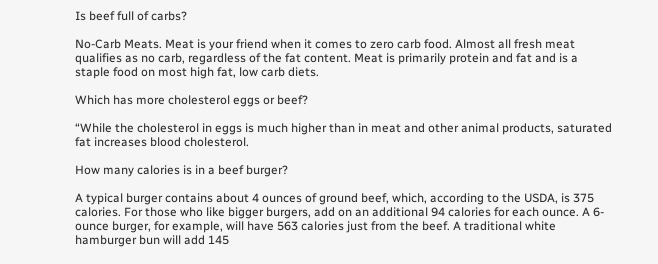Is beef full of carbs?

No-Carb Meats. Meat is your friend when it comes to zero carb food. Almost all fresh meat qualifies as no carb, regardless of the fat content. Meat is primarily protein and fat and is a staple food on most high fat, low carb diets.

Which has more cholesterol eggs or beef?

“While the cholesterol in eggs is much higher than in meat and other animal products, saturated fat increases blood cholesterol.

How many calories is in a beef burger?

A typical burger contains about 4 ounces of ground beef, which, according to the USDA, is 375 calories. For those who like bigger burgers, add on an additional 94 calories for each ounce. A 6-ounce burger, for example, will have 563 calories just from the beef. A traditional white hamburger bun will add 145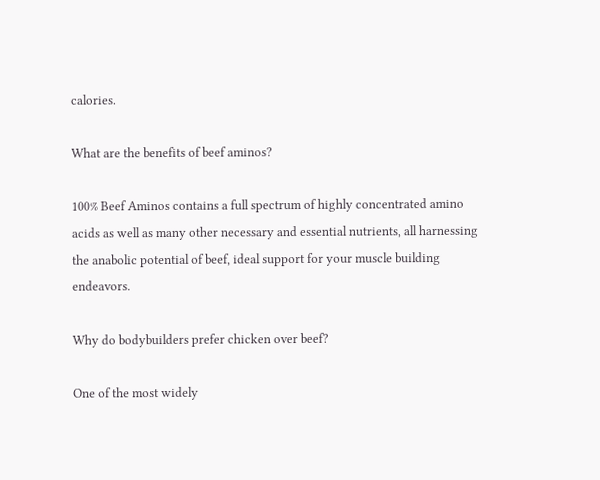calories.

What are the benefits of beef aminos?

100% Beef Aminos contains a full spectrum of highly concentrated amino acids as well as many other necessary and essential nutrients, all harnessing the anabolic potential of beef, ideal support for your muscle building endeavors.

Why do bodybuilders prefer chicken over beef?

One of the most widely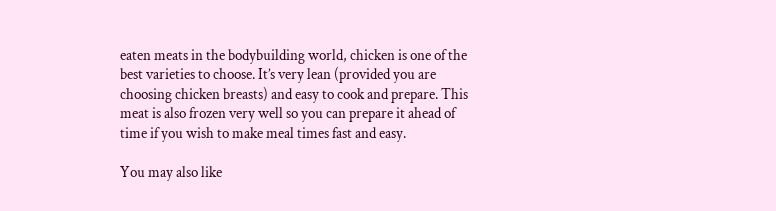eaten meats in the bodybuilding world, chicken is one of the best varieties to choose. It’s very lean (provided you are choosing chicken breasts) and easy to cook and prepare. This meat is also frozen very well so you can prepare it ahead of time if you wish to make meal times fast and easy.

You may also like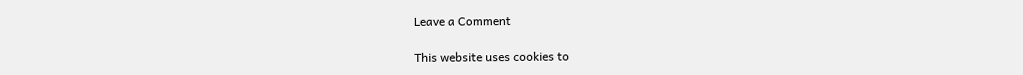Leave a Comment

This website uses cookies to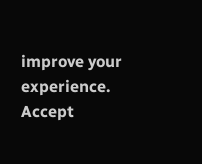improve your experience. Accept